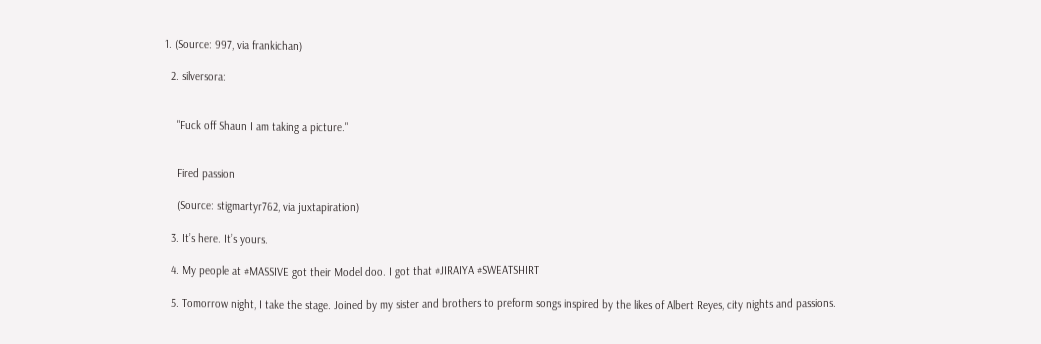1. (Source: 997, via frankichan)

  2. silversora:


    "Fuck off Shaun I am taking a picture."


    Fired passion

    (Source: stigmartyr762, via juxtapiration)

  3. It’s here. It’s yours.

  4. My people at #MASSIVE got their Model doo. I got that #JIRAIYA #SWEATSHIRT

  5. Tomorrow night, I take the stage. Joined by my sister and brothers to preform songs inspired by the likes of Albert Reyes, city nights and passions.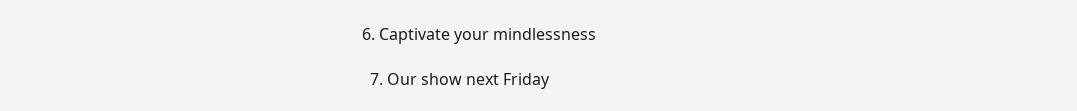6. Captivate your mindlessness

  7. Our show next Friday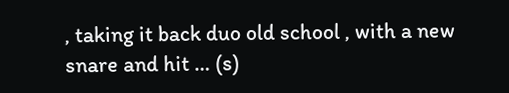, taking it back duo old school , with a new snare and hit … (s)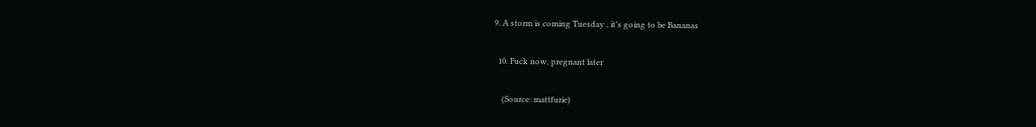9. A storm is coming Tuesday , it’s going to be Bananas

  10. Fuck now, pregnant later

    (Source: mattfurie)